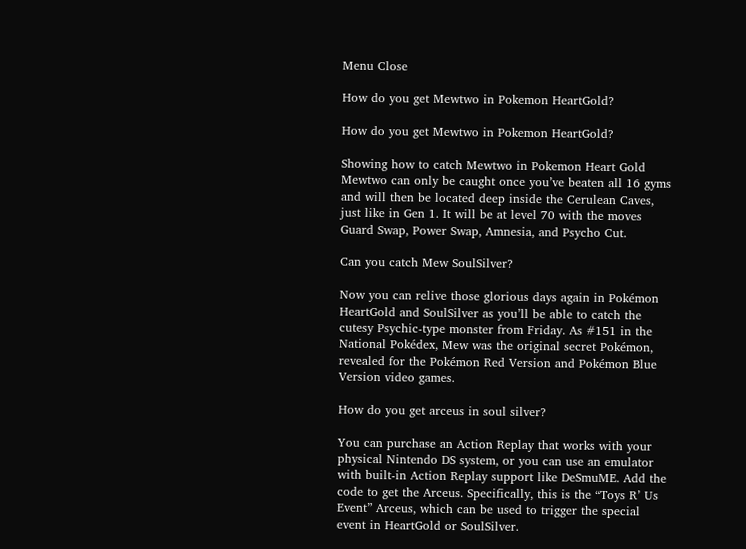Menu Close

How do you get Mewtwo in Pokemon HeartGold?

How do you get Mewtwo in Pokemon HeartGold?

Showing how to catch Mewtwo in Pokemon Heart Gold Mewtwo can only be caught once you’ve beaten all 16 gyms and will then be located deep inside the Cerulean Caves, just like in Gen 1. It will be at level 70 with the moves Guard Swap, Power Swap, Amnesia, and Psycho Cut.

Can you catch Mew SoulSilver?

Now you can relive those glorious days again in Pokémon HeartGold and SoulSilver as you’ll be able to catch the cutesy Psychic-type monster from Friday. As #151 in the National Pokédex, Mew was the original secret Pokémon, revealed for the Pokémon Red Version and Pokémon Blue Version video games.

How do you get arceus in soul silver?

You can purchase an Action Replay that works with your physical Nintendo DS system, or you can use an emulator with built-in Action Replay support like DeSmuME. Add the code to get the Arceus. Specifically, this is the “Toys R’ Us Event” Arceus, which can be used to trigger the special event in HeartGold or SoulSilver.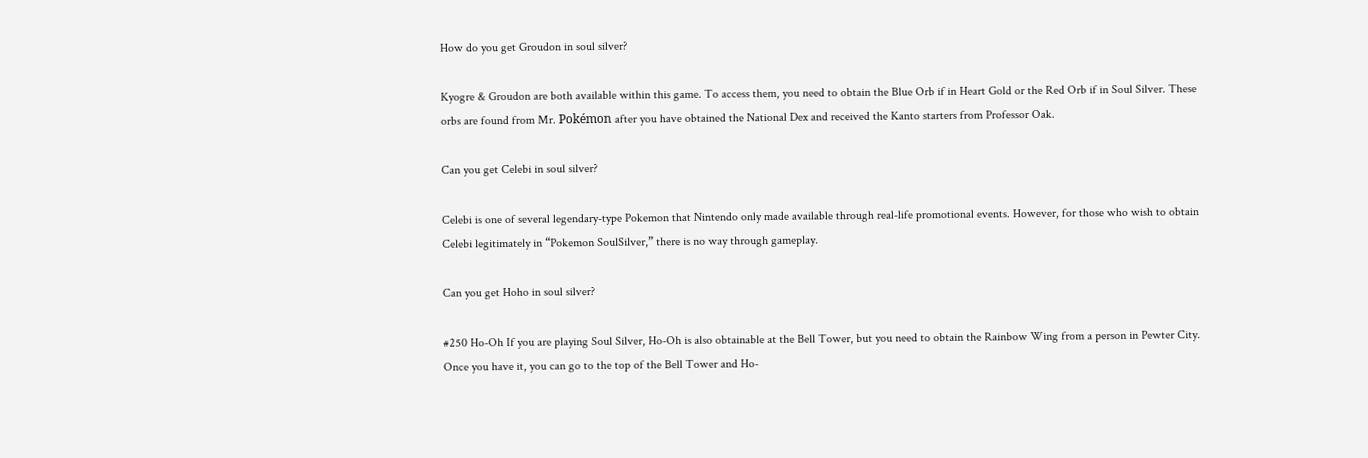How do you get Groudon in soul silver?

Kyogre & Groudon are both available within this game. To access them, you need to obtain the Blue Orb if in Heart Gold or the Red Orb if in Soul Silver. These orbs are found from Mr. Pokémon after you have obtained the National Dex and received the Kanto starters from Professor Oak.

Can you get Celebi in soul silver?

Celebi is one of several legendary-type Pokemon that Nintendo only made available through real-life promotional events. However, for those who wish to obtain Celebi legitimately in “Pokemon SoulSilver,” there is no way through gameplay.

Can you get Hoho in soul silver?

#250 Ho-Oh If you are playing Soul Silver, Ho-Oh is also obtainable at the Bell Tower, but you need to obtain the Rainbow Wing from a person in Pewter City. Once you have it, you can go to the top of the Bell Tower and Ho-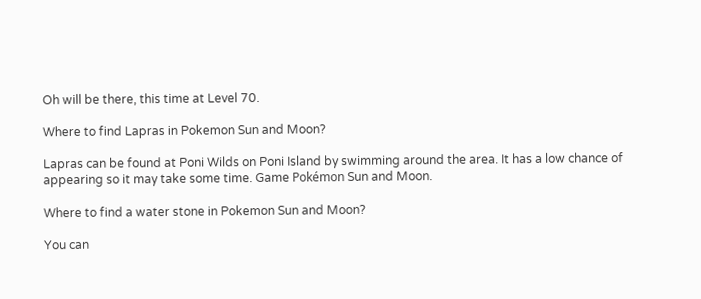Oh will be there, this time at Level 70.

Where to find Lapras in Pokemon Sun and Moon?

Lapras can be found at Poni Wilds on Poni Island by swimming around the area. It has a low chance of appearing so it may take some time. Game Pokémon Sun and Moon.

Where to find a water stone in Pokemon Sun and Moon?

You can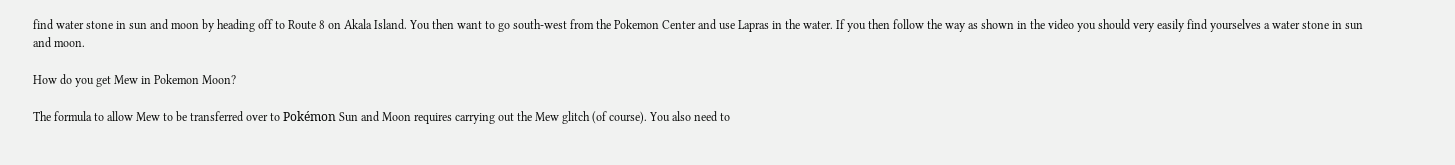find water stone in sun and moon by heading off to Route 8 on Akala Island. You then want to go south-west from the Pokemon Center and use Lapras in the water. If you then follow the way as shown in the video you should very easily find yourselves a water stone in sun and moon.

How do you get Mew in Pokemon Moon?

The formula to allow Mew to be transferred over to Pokémon Sun and Moon requires carrying out the Mew glitch (of course). You also need to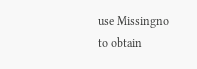use Missingno to obtain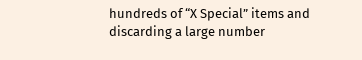hundreds of “X Special” items and discarding a large number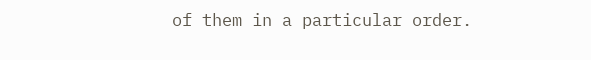of them in a particular order.